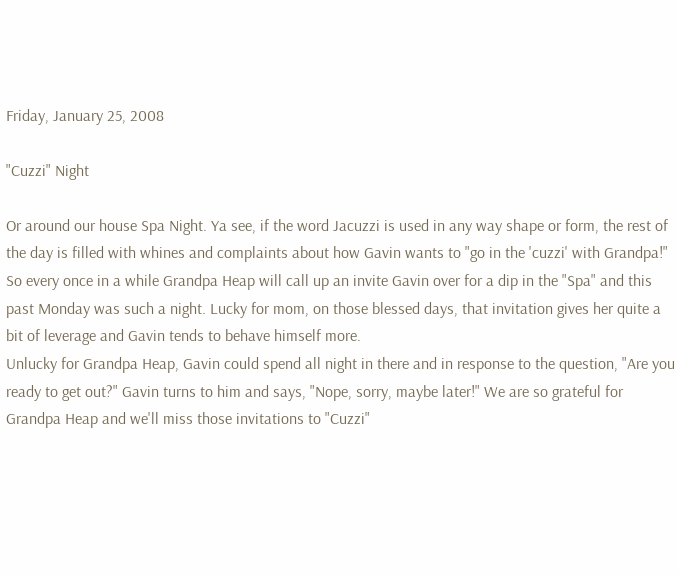Friday, January 25, 2008

"Cuzzi" Night

Or around our house Spa Night. Ya see, if the word Jacuzzi is used in any way shape or form, the rest of the day is filled with whines and complaints about how Gavin wants to "go in the 'cuzzi' with Grandpa!" So every once in a while Grandpa Heap will call up an invite Gavin over for a dip in the "Spa" and this past Monday was such a night. Lucky for mom, on those blessed days, that invitation gives her quite a bit of leverage and Gavin tends to behave himself more.
Unlucky for Grandpa Heap, Gavin could spend all night in there and in response to the question, "Are you ready to get out?" Gavin turns to him and says, "Nope, sorry, maybe later!" We are so grateful for Grandpa Heap and we'll miss those invitations to "Cuzzi"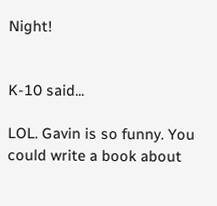Night!


K-10 said...

LOL. Gavin is so funny. You could write a book about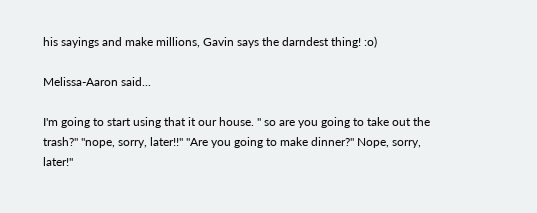his sayings and make millions, Gavin says the darndest thing! :o)

Melissa-Aaron said...

I'm going to start using that it our house. " so are you going to take out the trash?" "nope, sorry, later!!" "Are you going to make dinner?" Nope, sorry, later!"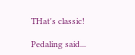THat's classic!

Pedaling said...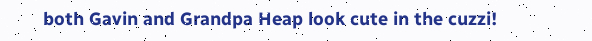both Gavin and Grandpa Heap look cute in the cuzzi!